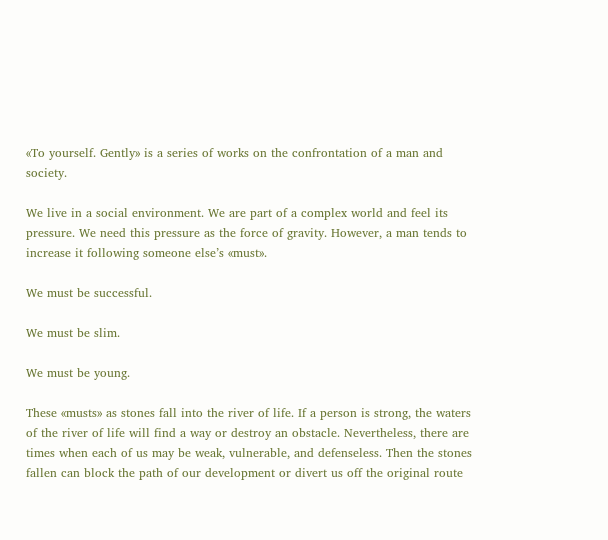«To yourself. Gently» is a series of works on the confrontation of a man and society.

We live in a social environment. We are part of a complex world and feel its pressure. We need this pressure as the force of gravity. However, a man tends to increase it following someone else’s «must».

We must be successful.

We must be slim.

We must be young.

These «musts» as stones fall into the river of life. If a person is strong, the waters of the river of life will find a way or destroy an obstacle. Nevertheless, there are times when each of us may be weak, vulnerable, and defenseless. Then the stones fallen can block the path of our development or divert us off the original route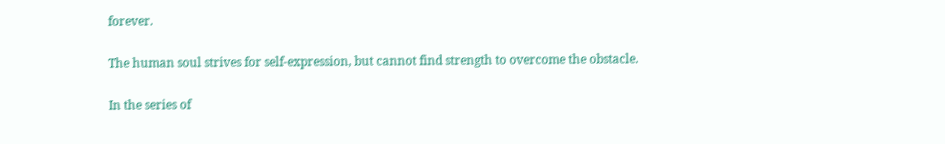forever.

The human soul strives for self-expression, but cannot find strength to overcome the obstacle.

In the series of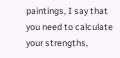paintings, I say that you need to calculate your strengths,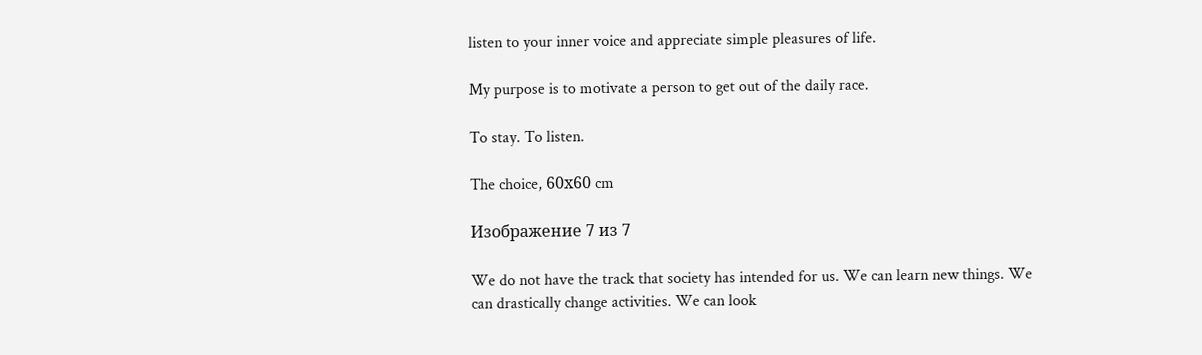listen to your inner voice and appreciate simple pleasures of life.

My purpose is to motivate a person to get out of the daily race.

To stay. To listen.

The choice, 60х60 cm

Изображение 7 из 7

We do not have the track that society has intended for us. We can learn new things. We can drastically change activities. We can look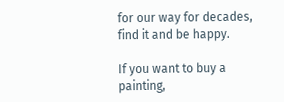for our way for decades, find it and be happy.

If you want to buy a painting,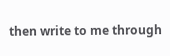then write to me through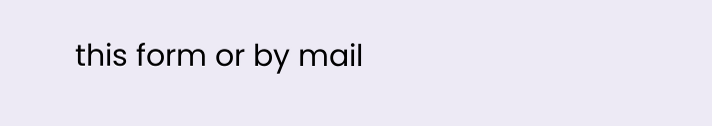this form or by mail